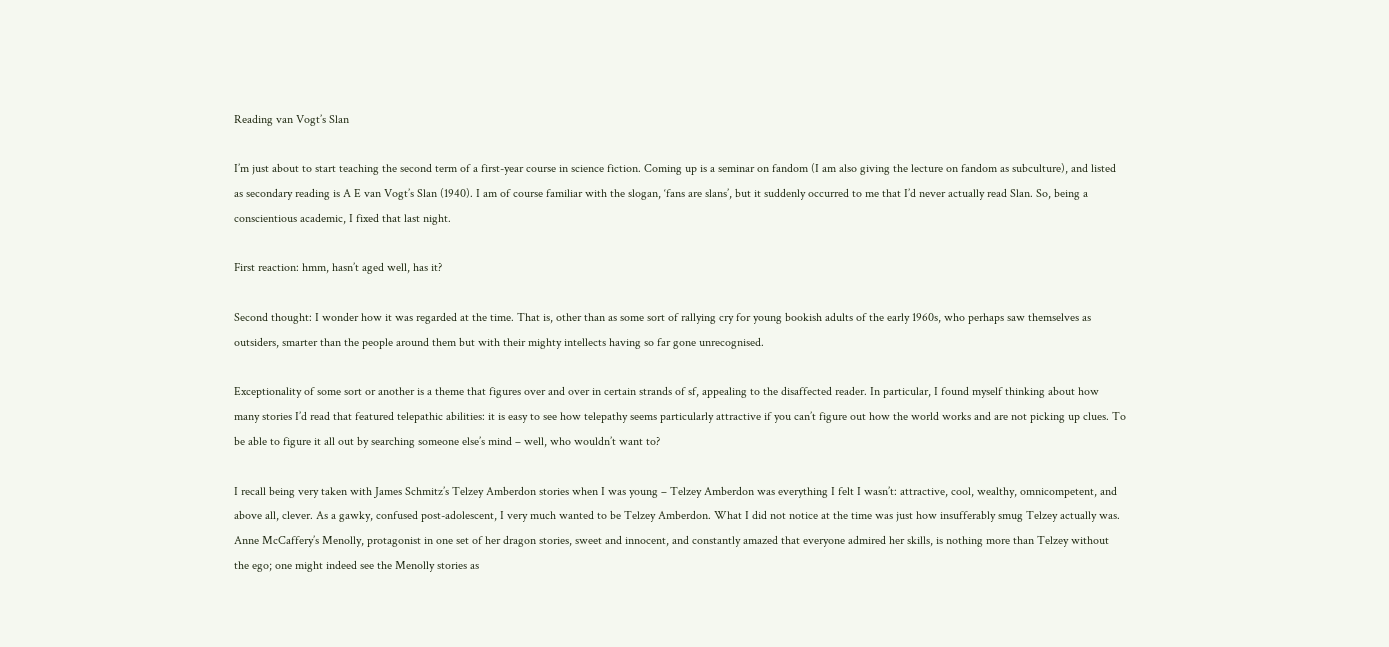Reading van Vogt’s Slan

I’m just about to start teaching the second term of a first-year course in science fiction. Coming up is a seminar on fandom (I am also giving the lecture on fandom as subculture), and listed as secondary reading is A E van Vogt’s Slan (1940). I am of course familiar with the slogan, ‘fans are slans’, but it suddenly occurred to me that I’d never actually read Slan. So, being a conscientious academic, I fixed that last night.

First reaction: hmm, hasn’t aged well, has it?

Second thought: I wonder how it was regarded at the time. That is, other than as some sort of rallying cry for young bookish adults of the early 1960s, who perhaps saw themselves as outsiders, smarter than the people around them but with their mighty intellects having so far gone unrecognised.

Exceptionality of some sort or another is a theme that figures over and over in certain strands of sf, appealing to the disaffected reader. In particular, I found myself thinking about how many stories I’d read that featured telepathic abilities: it is easy to see how telepathy seems particularly attractive if you can’t figure out how the world works and are not picking up clues. To be able to figure it all out by searching someone else’s mind – well, who wouldn’t want to?

I recall being very taken with James Schmitz’s Telzey Amberdon stories when I was young – Telzey Amberdon was everything I felt I wasn’t: attractive, cool, wealthy, omnicompetent, and above all, clever. As a gawky, confused post-adolescent, I very much wanted to be Telzey Amberdon. What I did not notice at the time was just how insufferably smug Telzey actually was. Anne McCaffery’s Menolly, protagonist in one set of her dragon stories, sweet and innocent, and constantly amazed that everyone admired her skills, is nothing more than Telzey without the ego; one might indeed see the Menolly stories as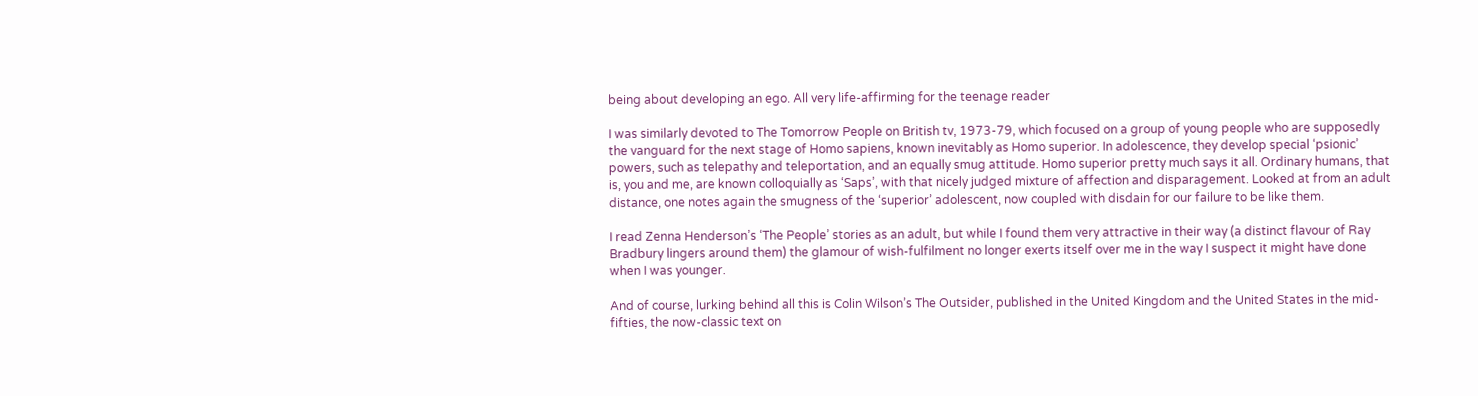being about developing an ego. All very life-affirming for the teenage reader

I was similarly devoted to The Tomorrow People on British tv, 1973-79, which focused on a group of young people who are supposedly the vanguard for the next stage of Homo sapiens, known inevitably as Homo superior. In adolescence, they develop special ‘psionic’ powers, such as telepathy and teleportation, and an equally smug attitude. Homo superior pretty much says it all. Ordinary humans, that is, you and me, are known colloquially as ‘Saps’, with that nicely judged mixture of affection and disparagement. Looked at from an adult distance, one notes again the smugness of the ‘superior’ adolescent, now coupled with disdain for our failure to be like them.

I read Zenna Henderson’s ‘The People’ stories as an adult, but while I found them very attractive in their way (a distinct flavour of Ray Bradbury lingers around them) the glamour of wish-fulfilment no longer exerts itself over me in the way I suspect it might have done when I was younger.

And of course, lurking behind all this is Colin Wilson’s The Outsider, published in the United Kingdom and the United States in the mid-fifties, the now-classic text on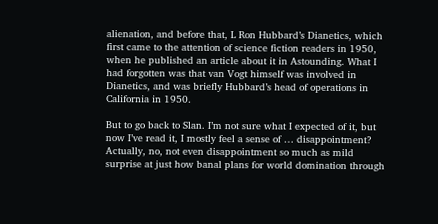alienation, and before that, L Ron Hubbard’s Dianetics, which first came to the attention of science fiction readers in 1950, when he published an article about it in Astounding. What I had forgotten was that van Vogt himself was involved in Dianetics, and was briefly Hubbard’s head of operations in California in 1950.

But to go back to Slan. I’m not sure what I expected of it, but now I’ve read it, I mostly feel a sense of … disappointment? Actually, no, not even disappointment so much as mild surprise at just how banal plans for world domination through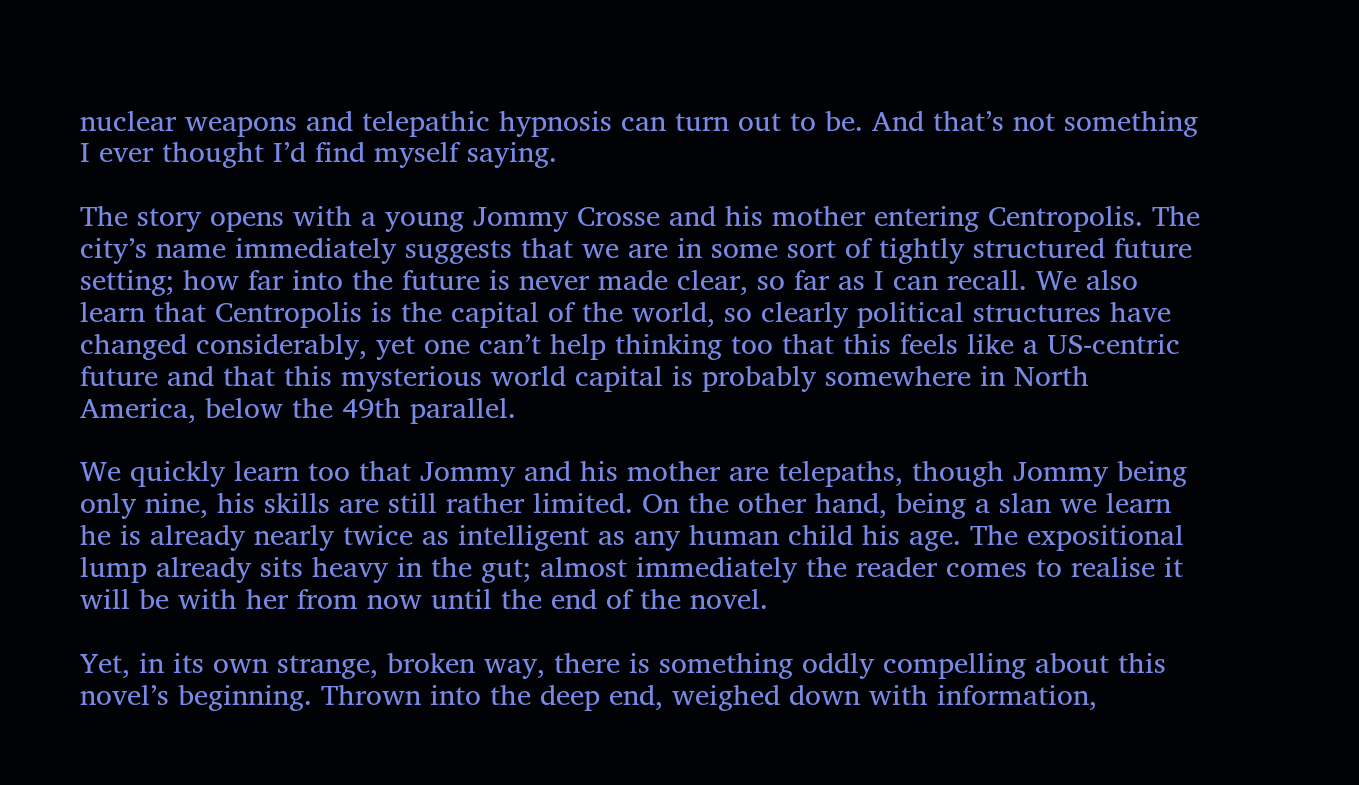nuclear weapons and telepathic hypnosis can turn out to be. And that’s not something I ever thought I’d find myself saying.

The story opens with a young Jommy Crosse and his mother entering Centropolis. The city’s name immediately suggests that we are in some sort of tightly structured future setting; how far into the future is never made clear, so far as I can recall. We also learn that Centropolis is the capital of the world, so clearly political structures have changed considerably, yet one can’t help thinking too that this feels like a US-centric future and that this mysterious world capital is probably somewhere in North America, below the 49th parallel.

We quickly learn too that Jommy and his mother are telepaths, though Jommy being only nine, his skills are still rather limited. On the other hand, being a slan we learn he is already nearly twice as intelligent as any human child his age. The expositional lump already sits heavy in the gut; almost immediately the reader comes to realise it will be with her from now until the end of the novel.

Yet, in its own strange, broken way, there is something oddly compelling about this novel’s beginning. Thrown into the deep end, weighed down with information,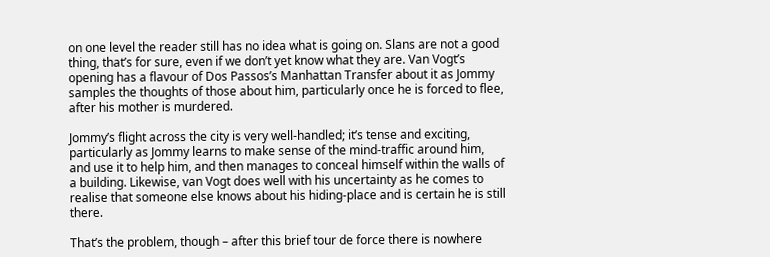on one level the reader still has no idea what is going on. Slans are not a good thing, that’s for sure, even if we don’t yet know what they are. Van Vogt’s opening has a flavour of Dos Passos’s Manhattan Transfer about it as Jommy samples the thoughts of those about him, particularly once he is forced to flee, after his mother is murdered.

Jommy’s flight across the city is very well-handled; it’s tense and exciting, particularly as Jommy learns to make sense of the mind-traffic around him, and use it to help him, and then manages to conceal himself within the walls of a building. Likewise, van Vogt does well with his uncertainty as he comes to realise that someone else knows about his hiding-place and is certain he is still there.

That’s the problem, though – after this brief tour de force there is nowhere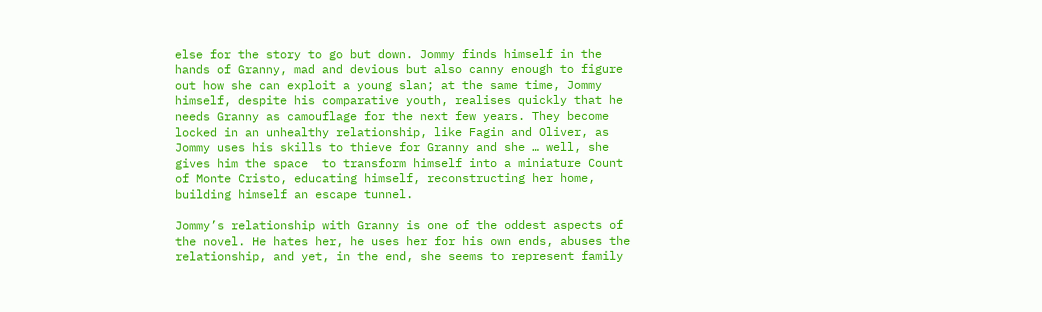else for the story to go but down. Jommy finds himself in the hands of Granny, mad and devious but also canny enough to figure out how she can exploit a young slan; at the same time, Jommy himself, despite his comparative youth, realises quickly that he needs Granny as camouflage for the next few years. They become locked in an unhealthy relationship, like Fagin and Oliver, as Jommy uses his skills to thieve for Granny and she … well, she gives him the space  to transform himself into a miniature Count of Monte Cristo, educating himself, reconstructing her home, building himself an escape tunnel.

Jommy’s relationship with Granny is one of the oddest aspects of the novel. He hates her, he uses her for his own ends, abuses the relationship, and yet, in the end, she seems to represent family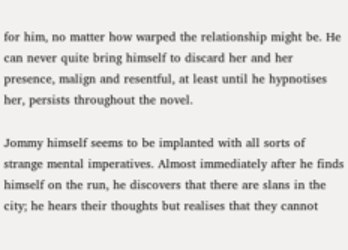for him, no matter how warped the relationship might be. He can never quite bring himself to discard her and her presence, malign and resentful, at least until he hypnotises her, persists throughout the novel.

Jommy himself seems to be implanted with all sorts of strange mental imperatives. Almost immediately after he finds himself on the run, he discovers that there are slans in the city; he hears their thoughts but realises that they cannot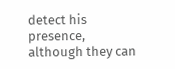detect his presence, although they can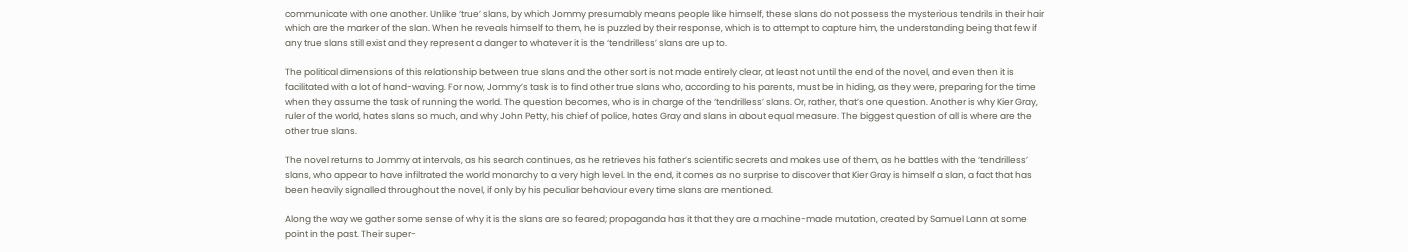communicate with one another. Unlike ‘true’ slans, by which Jommy presumably means people like himself, these slans do not possess the mysterious tendrils in their hair which are the marker of the slan. When he reveals himself to them, he is puzzled by their response, which is to attempt to capture him, the understanding being that few if any true slans still exist and they represent a danger to whatever it is the ‘tendrilless’ slans are up to.

The political dimensions of this relationship between true slans and the other sort is not made entirely clear, at least not until the end of the novel, and even then it is facilitated with a lot of hand-waving. For now, Jommy’s task is to find other true slans who, according to his parents, must be in hiding, as they were, preparing for the time when they assume the task of running the world. The question becomes, who is in charge of the ‘tendrilless’ slans. Or, rather, that’s one question. Another is why Kier Gray, ruler of the world, hates slans so much, and why John Petty, his chief of police, hates Gray and slans in about equal measure. The biggest question of all is where are the other true slans.

The novel returns to Jommy at intervals, as his search continues, as he retrieves his father’s scientific secrets and makes use of them, as he battles with the ‘tendrilless’ slans, who appear to have infiltrated the world monarchy to a very high level. In the end, it comes as no surprise to discover that Kier Gray is himself a slan, a fact that has been heavily signalled throughout the novel, if only by his peculiar behaviour every time slans are mentioned.

Along the way we gather some sense of why it is the slans are so feared; propaganda has it that they are a machine-made mutation, created by Samuel Lann at some point in the past. Their super-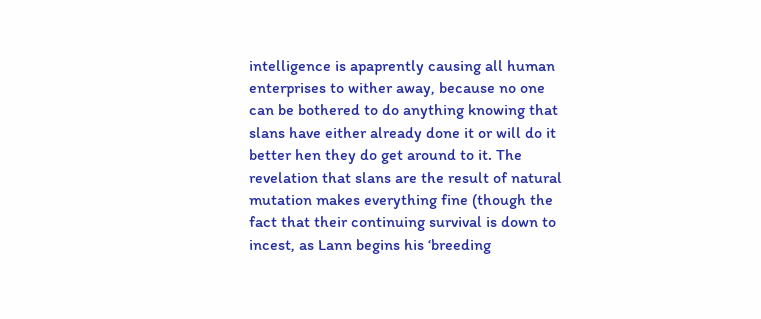intelligence is apaprently causing all human enterprises to wither away, because no one can be bothered to do anything knowing that slans have either already done it or will do it better hen they do get around to it. The revelation that slans are the result of natural mutation makes everything fine (though the fact that their continuing survival is down to incest, as Lann begins his ‘breeding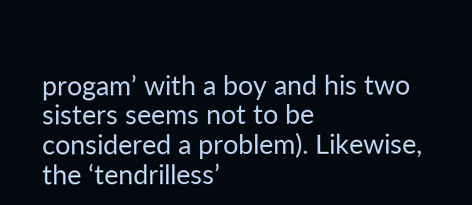progam’ with a boy and his two sisters seems not to be considered a problem). Likewise, the ‘tendrilless’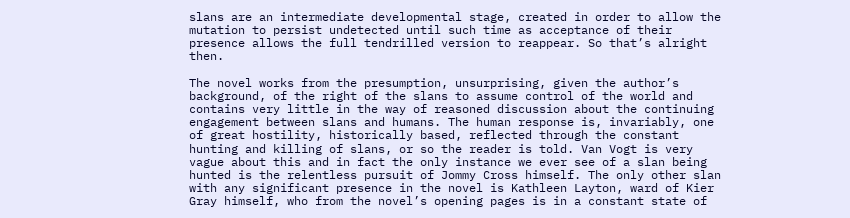slans are an intermediate developmental stage, created in order to allow the mutation to persist undetected until such time as acceptance of their presence allows the full tendrilled version to reappear. So that’s alright then.

The novel works from the presumption, unsurprising, given the author’s background, of the right of the slans to assume control of the world and contains very little in the way of reasoned discussion about the continuing engagement between slans and humans. The human response is, invariably, one of great hostility, historically based, reflected through the constant hunting and killing of slans, or so the reader is told. Van Vogt is very vague about this and in fact the only instance we ever see of a slan being hunted is the relentless pursuit of Jommy Cross himself. The only other slan with any significant presence in the novel is Kathleen Layton, ward of Kier Gray himself, who from the novel’s opening pages is in a constant state of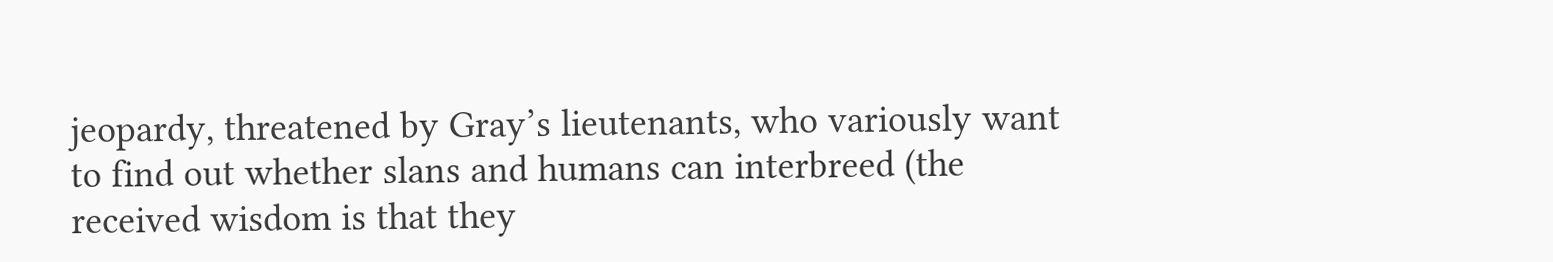jeopardy, threatened by Gray’s lieutenants, who variously want to find out whether slans and humans can interbreed (the received wisdom is that they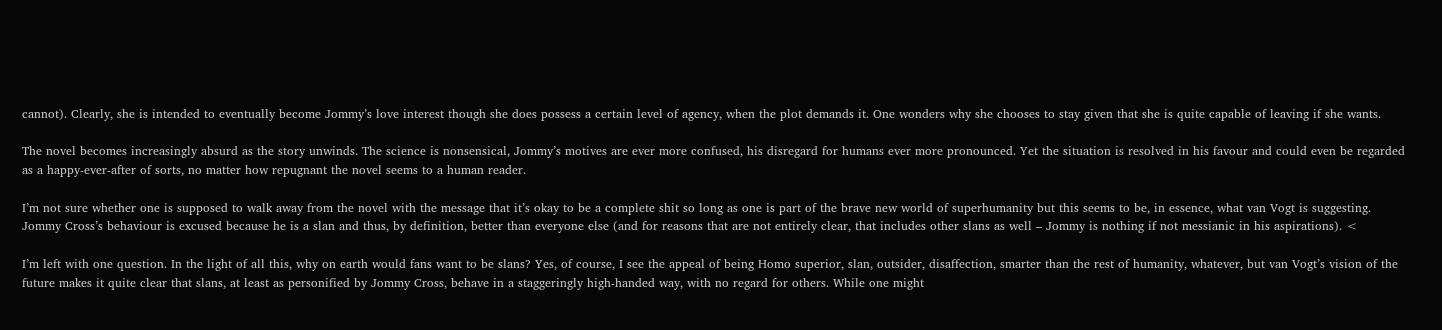cannot). Clearly, she is intended to eventually become Jommy’s love interest though she does possess a certain level of agency, when the plot demands it. One wonders why she chooses to stay given that she is quite capable of leaving if she wants.

The novel becomes increasingly absurd as the story unwinds. The science is nonsensical, Jommy’s motives are ever more confused, his disregard for humans ever more pronounced. Yet the situation is resolved in his favour and could even be regarded as a happy-ever-after of sorts, no matter how repugnant the novel seems to a human reader.

I’m not sure whether one is supposed to walk away from the novel with the message that it’s okay to be a complete shit so long as one is part of the brave new world of superhumanity but this seems to be, in essence, what van Vogt is suggesting. Jommy Cross’s behaviour is excused because he is a slan and thus, by definition, better than everyone else (and for reasons that are not entirely clear, that includes other slans as well – Jommy is nothing if not messianic in his aspirations). <

I’m left with one question. In the light of all this, why on earth would fans want to be slans? Yes, of course, I see the appeal of being Homo superior, slan, outsider, disaffection, smarter than the rest of humanity, whatever, but van Vogt’s vision of the future makes it quite clear that slans, at least as personified by Jommy Cross, behave in a staggeringly high-handed way, with no regard for others. While one might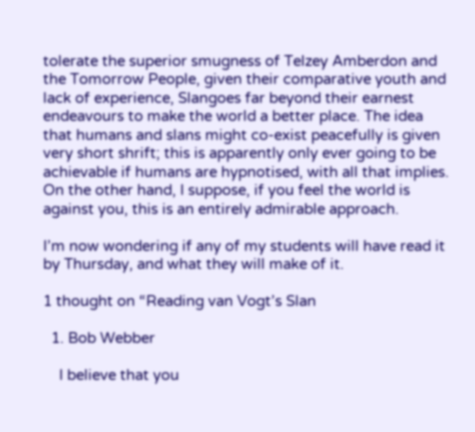tolerate the superior smugness of Telzey Amberdon and the Tomorrow People, given their comparative youth and lack of experience, Slangoes far beyond their earnest endeavours to make the world a better place. The idea that humans and slans might co-exist peacefully is given very short shrift; this is apparently only ever going to be achievable if humans are hypnotised, with all that implies. On the other hand, I suppose, if you feel the world is against you, this is an entirely admirable approach.

I’m now wondering if any of my students will have read it by Thursday, and what they will make of it.

1 thought on “Reading van Vogt’s Slan

  1. Bob Webber

    I believe that you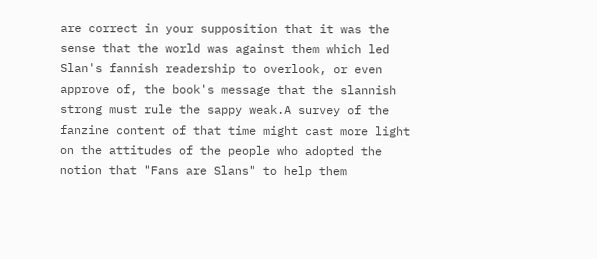are correct in your supposition that it was the sense that the world was against them which led Slan's fannish readership to overlook, or even approve of, the book's message that the slannish strong must rule the sappy weak.A survey of the fanzine content of that time might cast more light on the attitudes of the people who adopted the notion that "Fans are Slans" to help them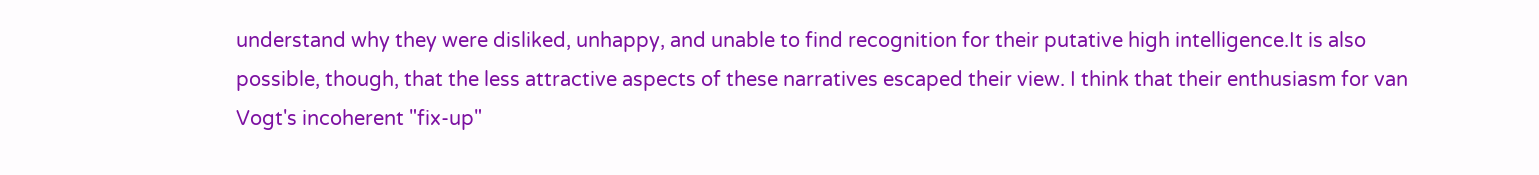understand why they were disliked, unhappy, and unable to find recognition for their putative high intelligence.It is also possible, though, that the less attractive aspects of these narratives escaped their view. I think that their enthusiasm for van Vogt's incoherent "fix-up"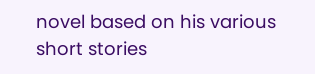novel based on his various short stories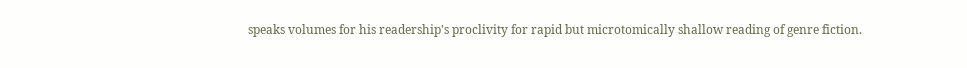speaks volumes for his readership's proclivity for rapid but microtomically shallow reading of genre fiction.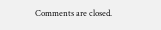Comments are closed.